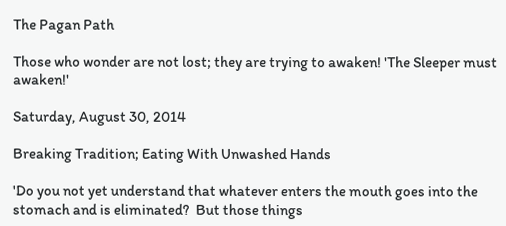The Pagan Path

Those who wonder are not lost; they are trying to awaken! 'The Sleeper must awaken!'

Saturday, August 30, 2014

Breaking Tradition; Eating With Unwashed Hands

'Do you not yet understand that whatever enters the mouth goes into the stomach and is eliminated?  But those things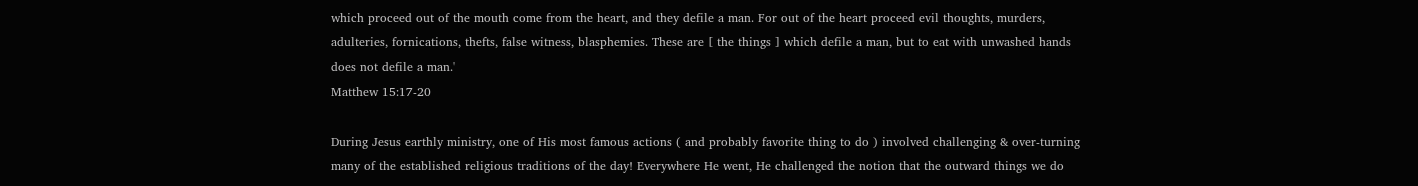which proceed out of the mouth come from the heart, and they defile a man. For out of the heart proceed evil thoughts, murders, adulteries, fornications, thefts, false witness, blasphemies. These are [ the things ] which defile a man, but to eat with unwashed hands does not defile a man.'
Matthew 15:17-20

During Jesus earthly ministry, one of His most famous actions ( and probably favorite thing to do ) involved challenging & over-turning many of the established religious traditions of the day! Everywhere He went, He challenged the notion that the outward things we do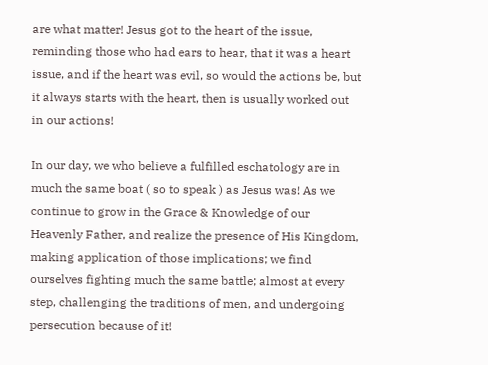are what matter! Jesus got to the heart of the issue, reminding those who had ears to hear, that it was a heart issue, and if the heart was evil, so would the actions be, but it always starts with the heart, then is usually worked out in our actions!

In our day, we who believe a fulfilled eschatology are in much the same boat ( so to speak ) as Jesus was! As we continue to grow in the Grace & Knowledge of our Heavenly Father, and realize the presence of His Kingdom, making application of those implications; we find ourselves fighting much the same battle; almost at every step, challenging the traditions of men, and undergoing persecution because of it!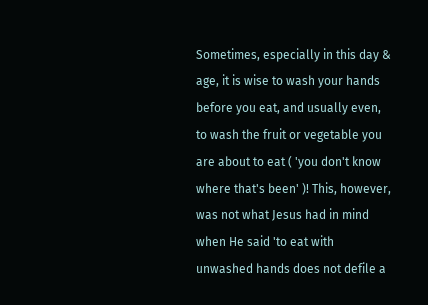Sometimes, especially in this day & age, it is wise to wash your hands before you eat, and usually even, to wash the fruit or vegetable you are about to eat ( 'you don't know where that's been' )! This, however, was not what Jesus had in mind when He said 'to eat with unwashed hands does not defile a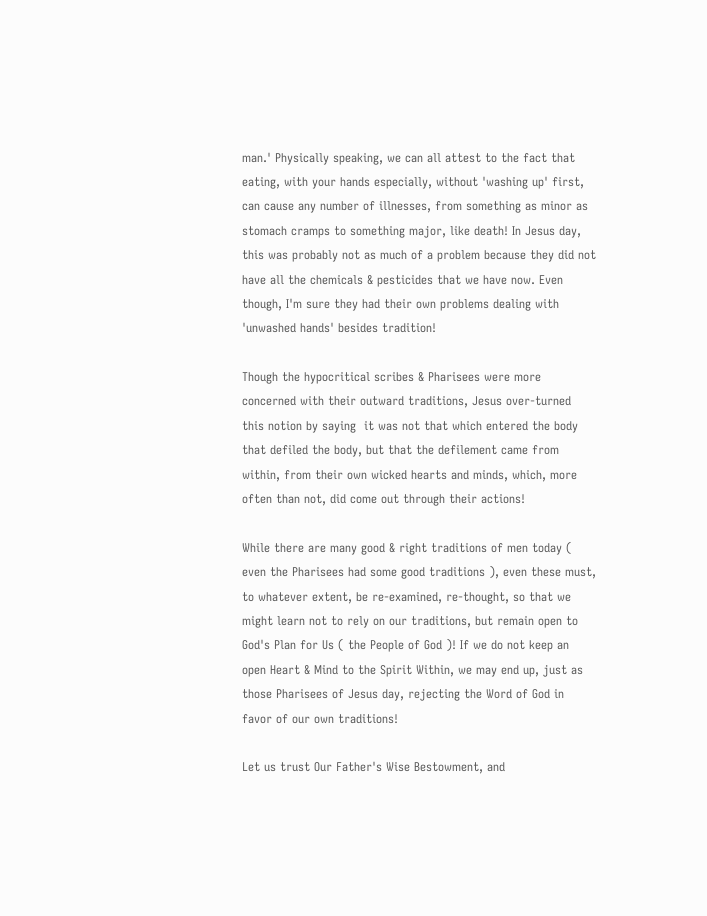man.' Physically speaking, we can all attest to the fact that eating, with your hands especially, without 'washing up' first, can cause any number of illnesses, from something as minor as stomach cramps to something major, like death! In Jesus day, this was probably not as much of a problem because they did not have all the chemicals & pesticides that we have now. Even though, I'm sure they had their own problems dealing with 'unwashed hands' besides tradition!

Though the hypocritical scribes & Pharisees were more concerned with their outward traditions, Jesus over-turned this notion by saying  it was not that which entered the body that defiled the body, but that the defilement came from within, from their own wicked hearts and minds, which, more often than not, did come out through their actions!

While there are many good & right traditions of men today ( even the Pharisees had some good traditions ), even these must, to whatever extent, be re-examined, re-thought, so that we might learn not to rely on our traditions, but remain open to God's Plan for Us ( the People of God )! If we do not keep an open Heart & Mind to the Spirit Within, we may end up, just as those Pharisees of Jesus day, rejecting the Word of God in favor of our own traditions!

Let us trust Our Father's Wise Bestowment, and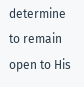determine to remain open to His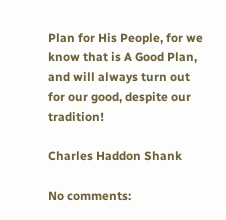Plan for His People, for we know that is A Good Plan, and will always turn out for our good, despite our tradition!

Charles Haddon Shank

No comments: